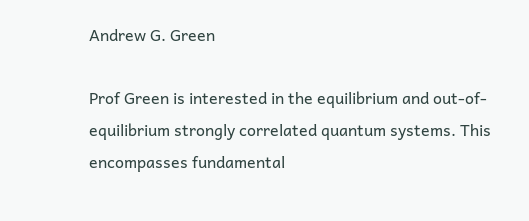Andrew G. Green

Prof Green is interested in the equilibrium and out-of-equilibrium strongly correlated quantum systems. This encompasses fundamental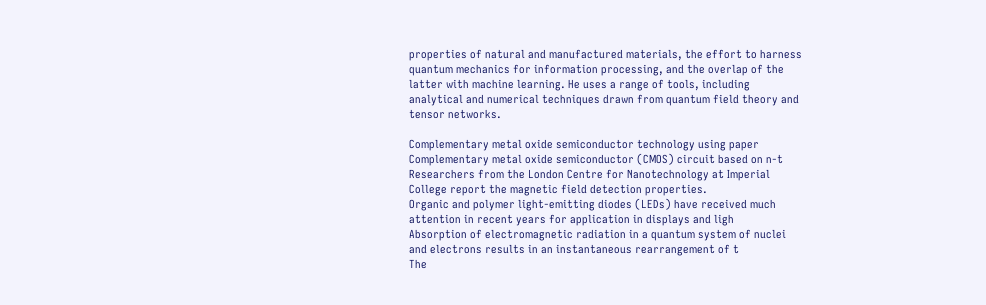properties of natural and manufactured materials, the effort to harness quantum mechanics for information processing, and the overlap of the latter with machine learning. He uses a range of tools, including analytical and numerical techniques drawn from quantum field theory and tensor networks.

Complementary metal oxide semiconductor technology using paper Complementary metal oxide semiconductor (CMOS) circuit based on n-t
Researchers from the London Centre for Nanotechnology at Imperial College report the magnetic field detection properties.
Organic and polymer light-emitting diodes (LEDs) have received much attention in recent years for application in displays and ligh
Absorption of electromagnetic radiation in a quantum system of nuclei and electrons results in an instantaneous rearrangement of t
The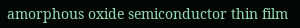amorphous oxide semiconductor thin film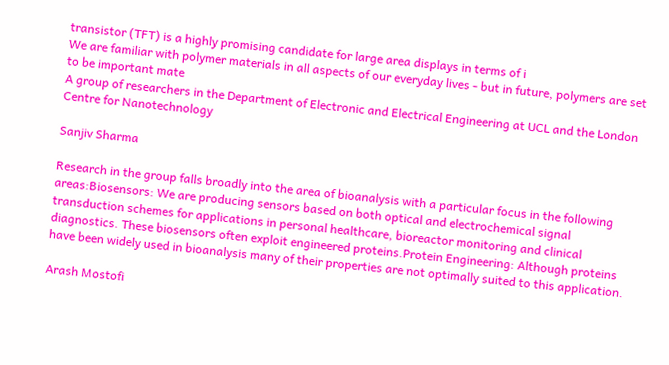transistor (TFT) is a highly promising candidate for large area displays in terms of i
We are familiar with polymer materials in all aspects of our everyday lives - but in future, polymers are set to be important mate
A group of researchers in the Department of Electronic and Electrical Engineering at UCL and the London Centre for Nanotechnology

Sanjiv Sharma

Research in the group falls broadly into the area of bioanalysis with a particular focus in the following areas:Biosensors: We are producing sensors based on both optical and electrochemical signal transduction schemes for applications in personal healthcare, bioreactor monitoring and clinical diagnostics. These biosensors often exploit engineered proteins.Protein Engineering: Although proteins have been widely used in bioanalysis many of their properties are not optimally suited to this application.

Arash Mostofi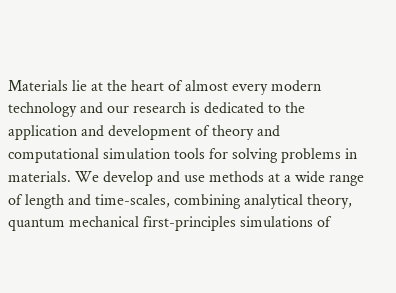Materials lie at the heart of almost every modern technology and our research is dedicated to the application and development of theory and computational simulation tools for solving problems in materials. We develop and use methods at a wide range of length and time-scales, combining analytical theory, quantum mechanical first-principles simulations of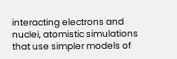interacting electrons and nuclei, atomistic simulations that use simpler models of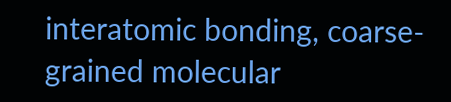interatomic bonding, coarse-grained molecular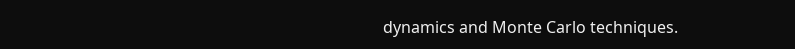dynamics and Monte Carlo techniques.